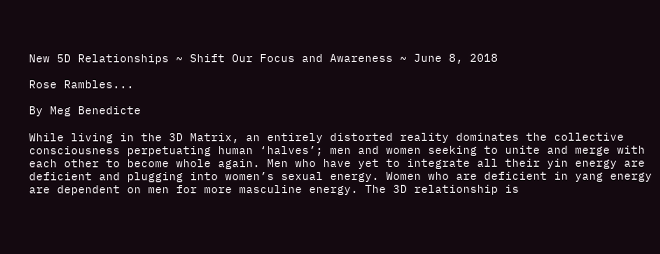New 5D Relationships ~ Shift Our Focus and Awareness ~ June 8, 2018

Rose Rambles...

By Meg Benedicte

While living in the 3D Matrix, an entirely distorted reality dominates the collective consciousness perpetuating human ‘halves’; men and women seeking to unite and merge with each other to become whole again. Men who have yet to integrate all their yin energy are deficient and plugging into women’s sexual energy. Women who are deficient in yang energy are dependent on men for more masculine energy. The 3D relationship is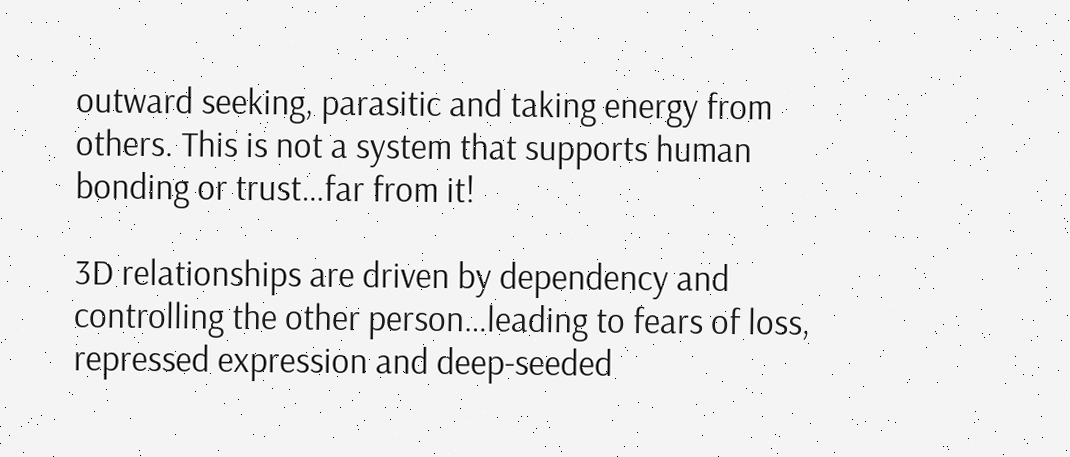outward seeking, parasitic and taking energy from others. This is not a system that supports human bonding or trust…far from it!

3D relationships are driven by dependency and controlling the other person…leading to fears of loss, repressed expression and deep-seeded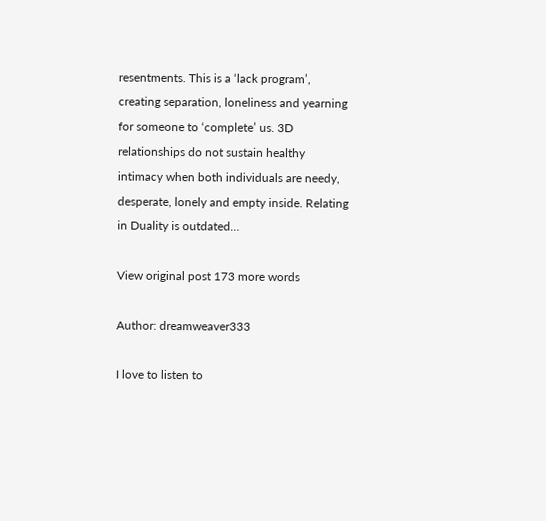resentments. This is a ‘lack program’, creating separation, loneliness and yearning for someone to ‘complete’ us. 3D relationships do not sustain healthy intimacy when both individuals are needy, desperate, lonely and empty inside. Relating in Duality is outdated…

View original post 173 more words

Author: dreamweaver333

I love to listen to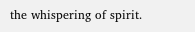the whispering of spirit.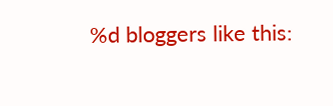%d bloggers like this: